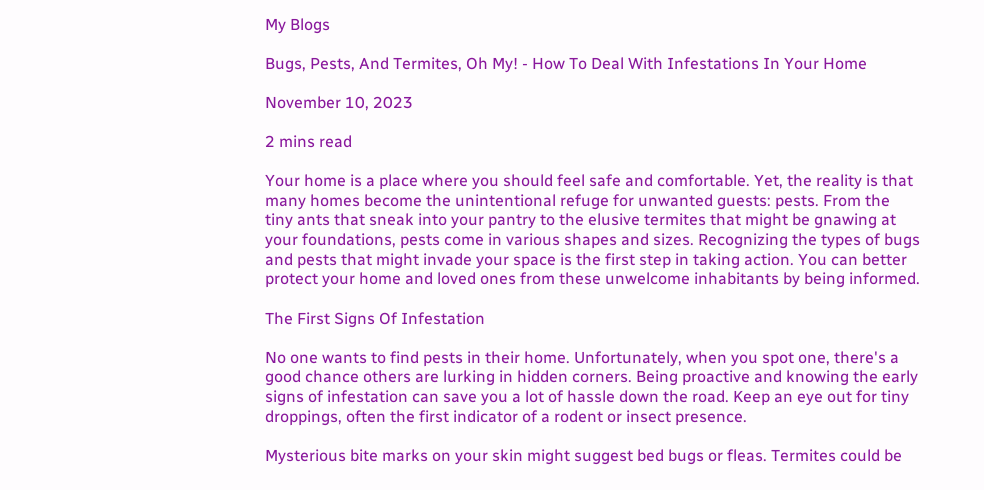My Blogs

Bugs, Pests, And Termites, Oh My! - How To Deal With Infestations In Your Home

November 10, 2023

2 mins read

Your home is a place where you should feel safe and comfortable. Yet, the reality is that many homes become the unintentional refuge for unwanted guests: pests. From the tiny ants that sneak into your pantry to the elusive termites that might be gnawing at your foundations, pests come in various shapes and sizes. Recognizing the types of bugs and pests that might invade your space is the first step in taking action. You can better protect your home and loved ones from these unwelcome inhabitants by being informed.

The First Signs Of Infestation

No one wants to find pests in their home. Unfortunately, when you spot one, there's a good chance others are lurking in hidden corners. Being proactive and knowing the early signs of infestation can save you a lot of hassle down the road. Keep an eye out for tiny droppings, often the first indicator of a rodent or insect presence.

Mysterious bite marks on your skin might suggest bed bugs or fleas. Termites could be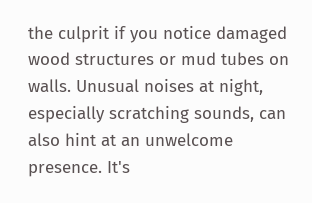the culprit if you notice damaged wood structures or mud tubes on walls. Unusual noises at night, especially scratching sounds, can also hint at an unwelcome presence. It's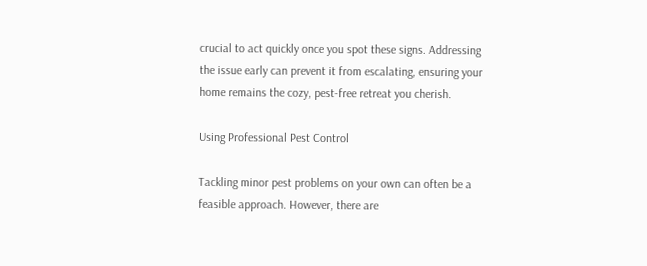crucial to act quickly once you spot these signs. Addressing the issue early can prevent it from escalating, ensuring your home remains the cozy, pest-free retreat you cherish.

Using Professional Pest Control

Tackling minor pest problems on your own can often be a feasible approach. However, there are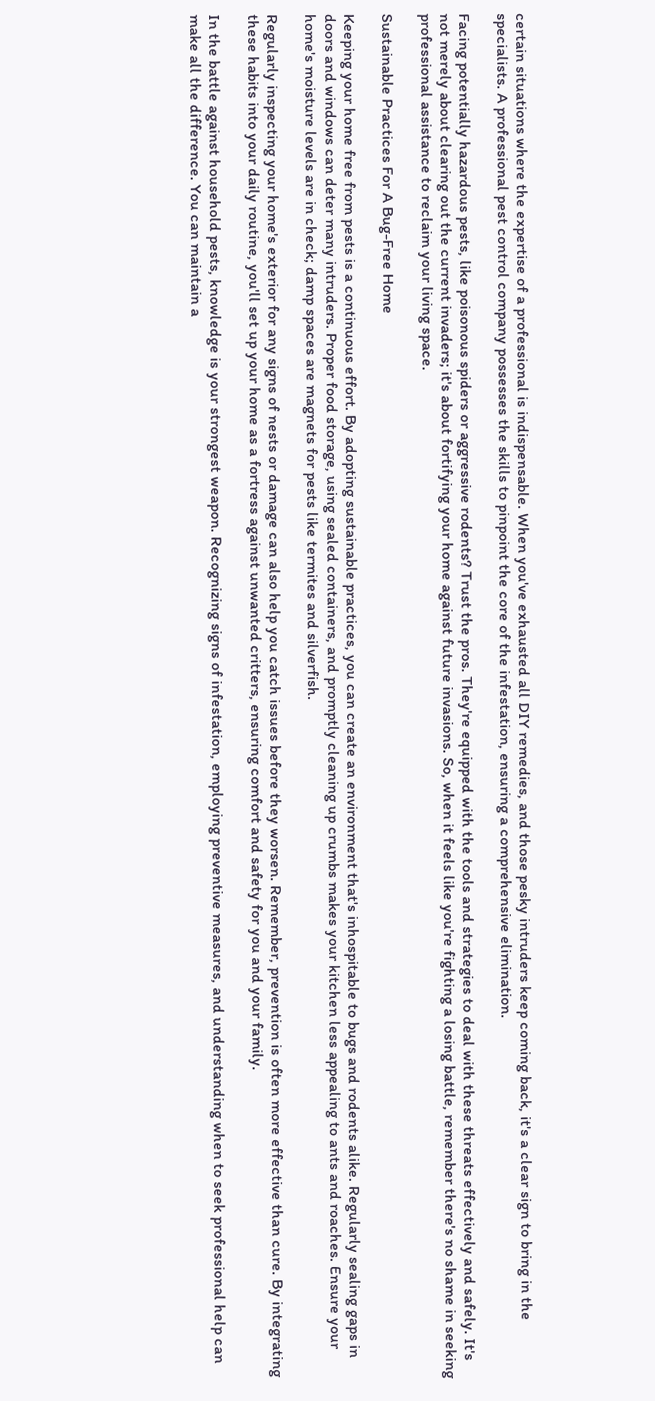certain situations where the expertise of a professional is indispensable. When you've exhausted all DIY remedies, and those pesky intruders keep coming back, it's a clear sign to bring in the specialists. A professional pest control company possesses the skills to pinpoint the core of the infestation, ensuring a comprehensive elimination.

Facing potentially hazardous pests, like poisonous spiders or aggressive rodents? Trust the pros. They're equipped with the tools and strategies to deal with these threats effectively and safely. It's not merely about clearing out the current invaders; it's about fortifying your home against future invasions. So, when it feels like you're fighting a losing battle, remember there's no shame in seeking professional assistance to reclaim your living space.

Sustainable Practices For A Bug-Free Home

Keeping your home free from pests is a continuous effort. By adopting sustainable practices, you can create an environment that's inhospitable to bugs and rodents alike. Regularly sealing gaps in doors and windows can deter many intruders. Proper food storage, using sealed containers, and promptly cleaning up crumbs makes your kitchen less appealing to ants and roaches. Ensure your home's moisture levels are in check; damp spaces are magnets for pests like termites and silverfish.

Regularly inspecting your home's exterior for any signs of nests or damage can also help you catch issues before they worsen. Remember, prevention is often more effective than cure. By integrating these habits into your daily routine, you'll set up your home as a fortress against unwanted critters, ensuring comfort and safety for you and your family.

In the battle against household pests, knowledge is your strongest weapon. Recognizing signs of infestation, employing preventive measures, and understanding when to seek professional help can make all the difference. You can maintain a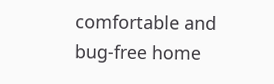comfortable and bug-free home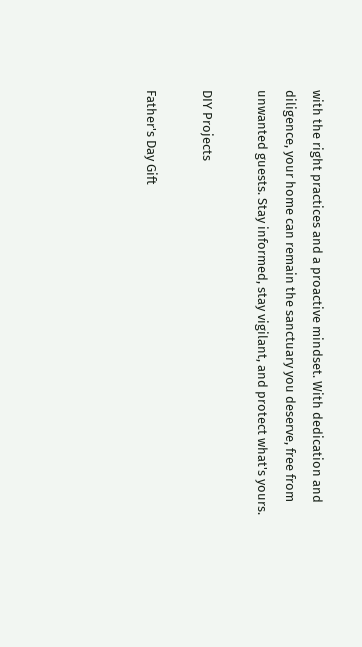with the right practices and a proactive mindset. With dedication and diligence, your home can remain the sanctuary you deserve, free from unwanted guests. Stay informed, stay vigilant, and protect what's yours.

DIY Projects

Father's Day Gift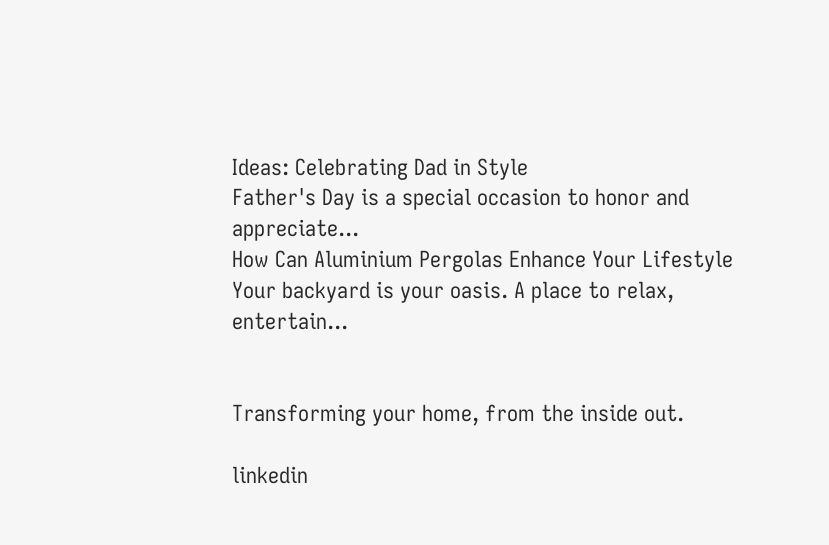Ideas: Celebrating Dad in Style
Father's Day is a special occasion to honor and appreciate...
How Can Aluminium Pergolas Enhance Your Lifestyle
Your backyard is your oasis. A place to relax, entertain...


Transforming your home, from the inside out.

linkedin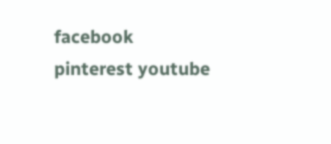facebook pinterest youtube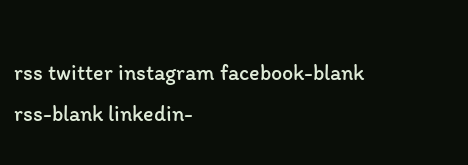rss twitter instagram facebook-blank rss-blank linkedin-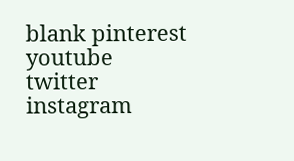blank pinterest youtube twitter instagram